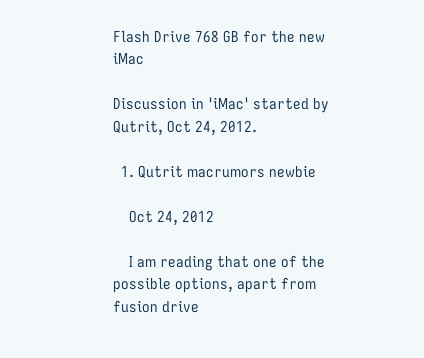Flash Drive 768 GB for the new iMac

Discussion in 'iMac' started by Qutrit, Oct 24, 2012.

  1. Qutrit macrumors newbie

    Oct 24, 2012

    I am reading that one of the possible options, apart from fusion drive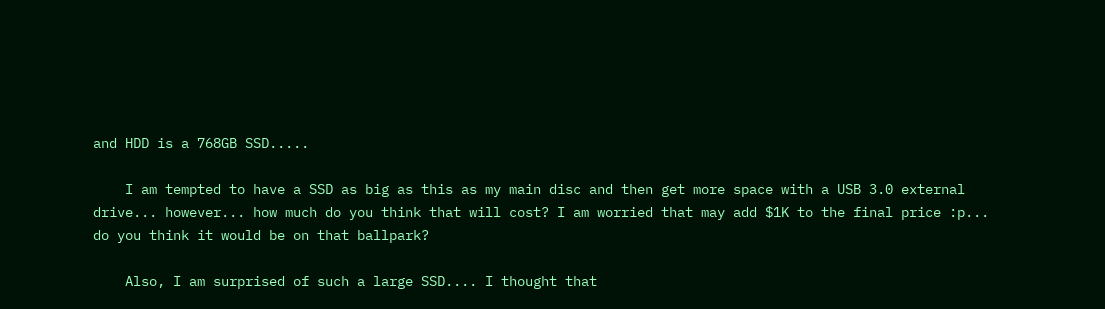and HDD is a 768GB SSD.....

    I am tempted to have a SSD as big as this as my main disc and then get more space with a USB 3.0 external drive... however... how much do you think that will cost? I am worried that may add $1K to the final price :p... do you think it would be on that ballpark?

    Also, I am surprised of such a large SSD.... I thought that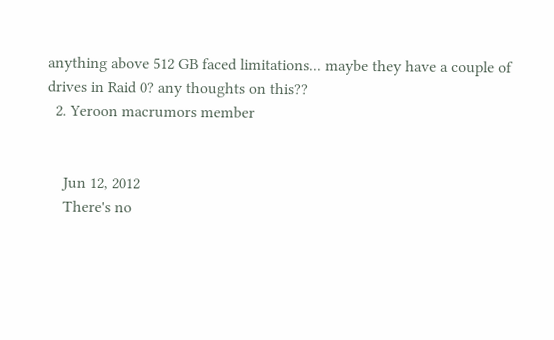anything above 512 GB faced limitations... maybe they have a couple of drives in Raid 0? any thoughts on this??
  2. Yeroon macrumors member


    Jun 12, 2012
    There's no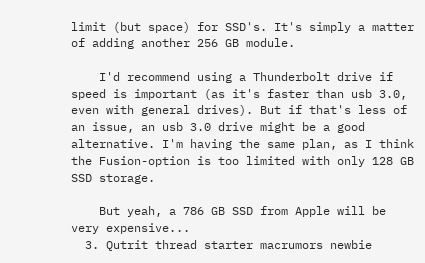limit (but space) for SSD's. It's simply a matter of adding another 256 GB module.

    I'd recommend using a Thunderbolt drive if speed is important (as it's faster than usb 3.0, even with general drives). But if that's less of an issue, an usb 3.0 drive might be a good alternative. I'm having the same plan, as I think the Fusion-option is too limited with only 128 GB SSD storage.

    But yeah, a 786 GB SSD from Apple will be very expensive...
  3. Qutrit thread starter macrumors newbie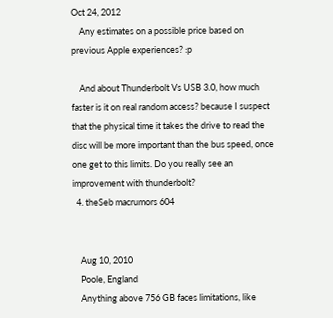Oct 24, 2012
    Any estimates on a possible price based on previous Apple experiences? :p

    And about Thunderbolt Vs USB 3.0, how much faster is it on real random access? because I suspect that the physical time it takes the drive to read the disc will be more important than the bus speed, once one get to this limits. Do you really see an improvement with thunderbolt?
  4. theSeb macrumors 604


    Aug 10, 2010
    Poole, England
    Anything above 756 GB faces limitations, like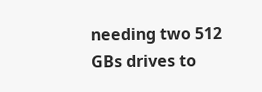needing two 512 GBs drives to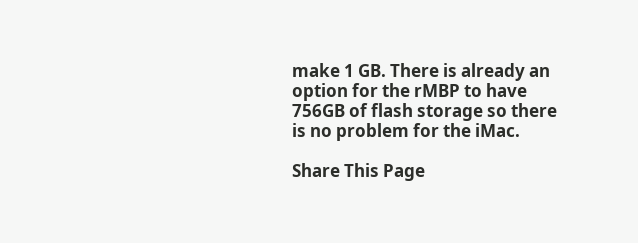make 1 GB. There is already an option for the rMBP to have 756GB of flash storage so there is no problem for the iMac.

Share This Page